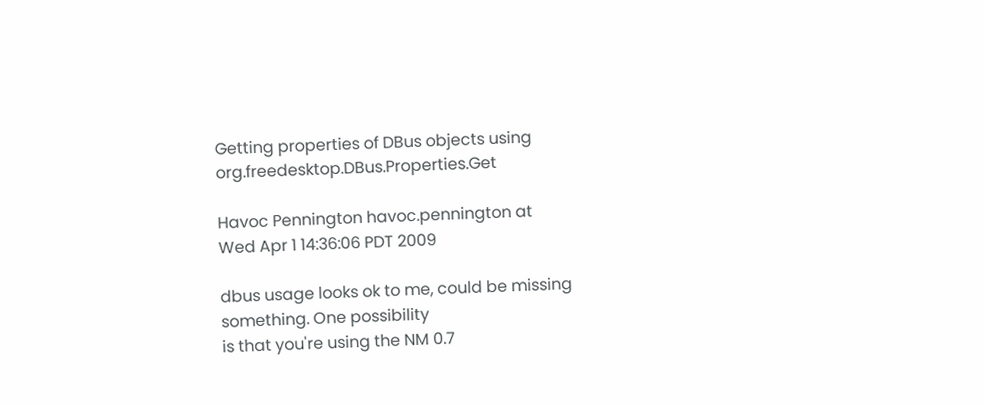Getting properties of DBus objects using org.freedesktop.DBus.Properties.Get

Havoc Pennington havoc.pennington at
Wed Apr 1 14:36:06 PDT 2009

dbus usage looks ok to me, could be missing something. One possibility
is that you're using the NM 0.7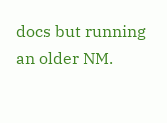docs but running an older NM.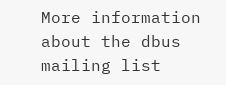More information about the dbus mailing list